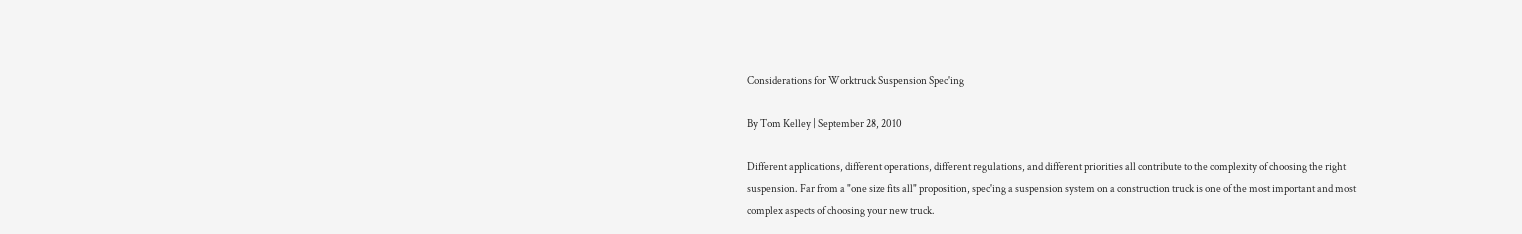Considerations for Worktruck Suspension Spec'ing

By Tom Kelley | September 28, 2010

Different applications, different operations, different regulations, and different priorities all contribute to the complexity of choosing the right suspension. Far from a "one size fits all" proposition, spec'ing a suspension system on a construction truck is one of the most important and most complex aspects of choosing your new truck.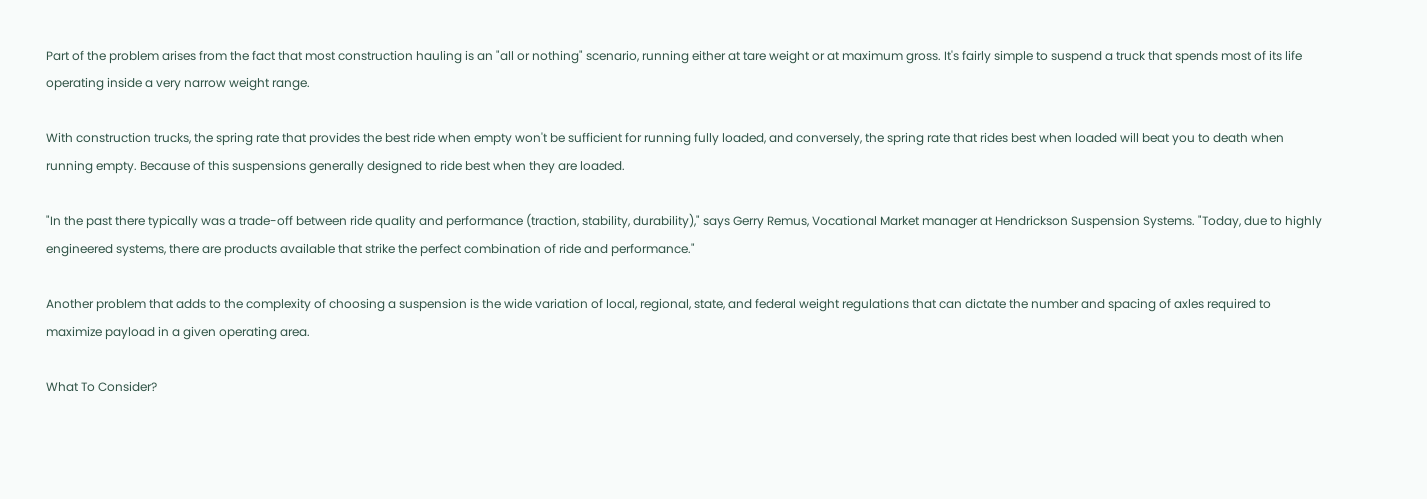Part of the problem arises from the fact that most construction hauling is an "all or nothing" scenario, running either at tare weight or at maximum gross. It's fairly simple to suspend a truck that spends most of its life operating inside a very narrow weight range.

With construction trucks, the spring rate that provides the best ride when empty won't be sufficient for running fully loaded, and conversely, the spring rate that rides best when loaded will beat you to death when running empty. Because of this suspensions generally designed to ride best when they are loaded.

"In the past there typically was a trade-off between ride quality and performance (traction, stability, durability)," says Gerry Remus, Vocational Market manager at Hendrickson Suspension Systems. "Today, due to highly engineered systems, there are products available that strike the perfect combination of ride and performance."

Another problem that adds to the complexity of choosing a suspension is the wide variation of local, regional, state, and federal weight regulations that can dictate the number and spacing of axles required to maximize payload in a given operating area.

What To Consider?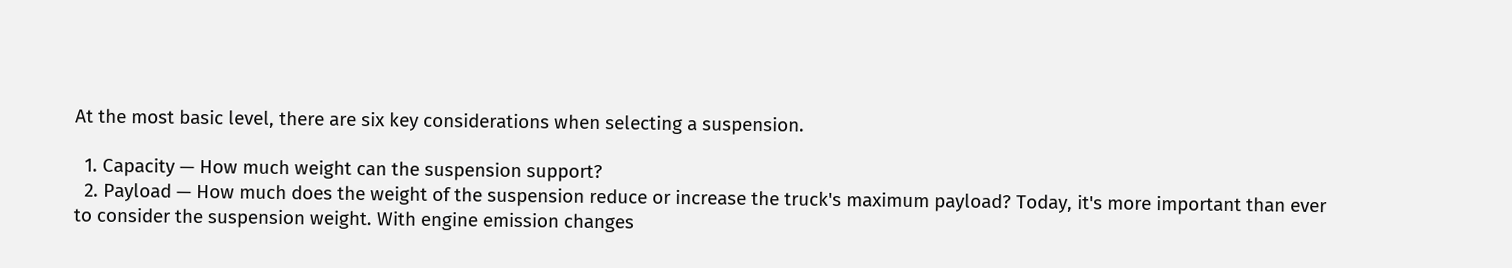At the most basic level, there are six key considerations when selecting a suspension.

  1. Capacity — How much weight can the suspension support?
  2. Payload — How much does the weight of the suspension reduce or increase the truck's maximum payload? Today, it's more important than ever to consider the suspension weight. With engine emission changes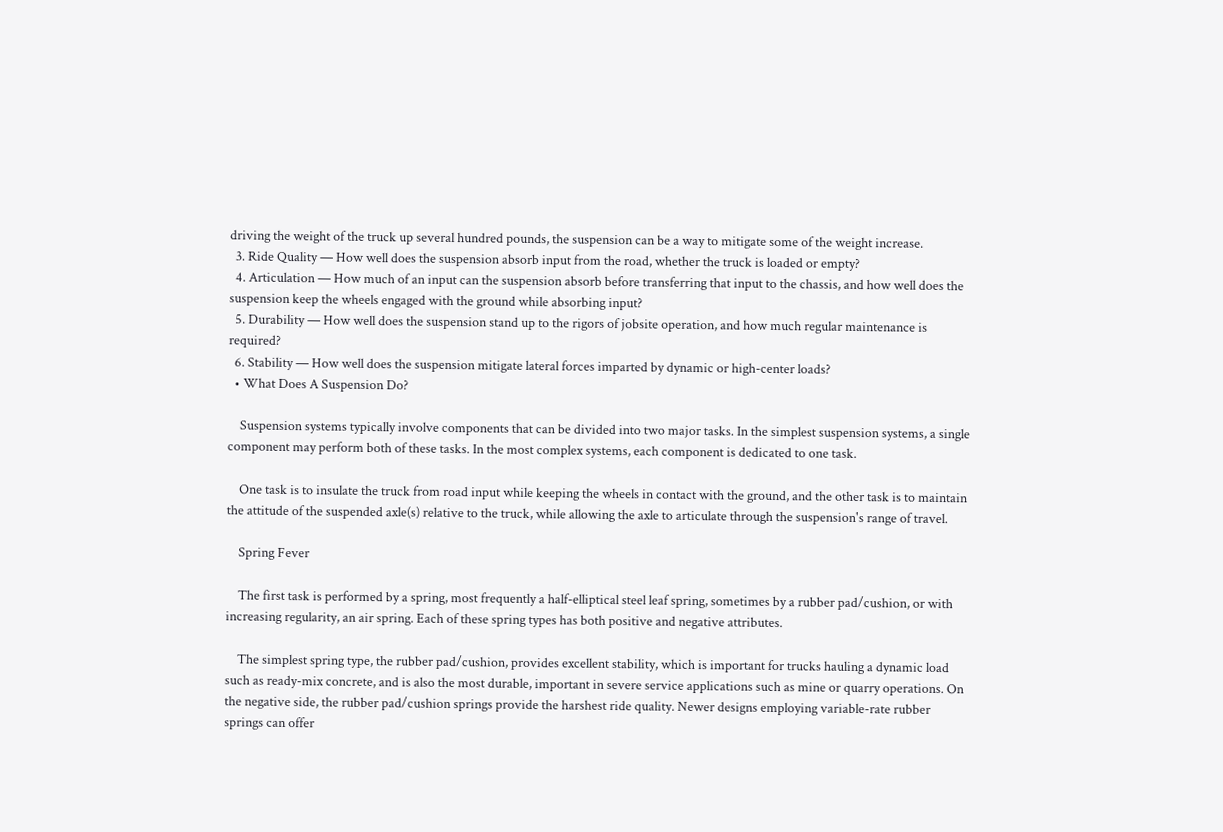driving the weight of the truck up several hundred pounds, the suspension can be a way to mitigate some of the weight increase.
  3. Ride Quality — How well does the suspension absorb input from the road, whether the truck is loaded or empty?
  4. Articulation — How much of an input can the suspension absorb before transferring that input to the chassis, and how well does the suspension keep the wheels engaged with the ground while absorbing input?
  5. Durability — How well does the suspension stand up to the rigors of jobsite operation, and how much regular maintenance is required?
  6. Stability — How well does the suspension mitigate lateral forces imparted by dynamic or high-center loads?
  • What Does A Suspension Do?

    Suspension systems typically involve components that can be divided into two major tasks. In the simplest suspension systems, a single component may perform both of these tasks. In the most complex systems, each component is dedicated to one task.

    One task is to insulate the truck from road input while keeping the wheels in contact with the ground, and the other task is to maintain the attitude of the suspended axle(s) relative to the truck, while allowing the axle to articulate through the suspension's range of travel.

    Spring Fever

    The first task is performed by a spring, most frequently a half-elliptical steel leaf spring, sometimes by a rubber pad/cushion, or with increasing regularity, an air spring. Each of these spring types has both positive and negative attributes.

    The simplest spring type, the rubber pad/cushion, provides excellent stability, which is important for trucks hauling a dynamic load such as ready-mix concrete, and is also the most durable, important in severe service applications such as mine or quarry operations. On the negative side, the rubber pad/cushion springs provide the harshest ride quality. Newer designs employing variable-rate rubber springs can offer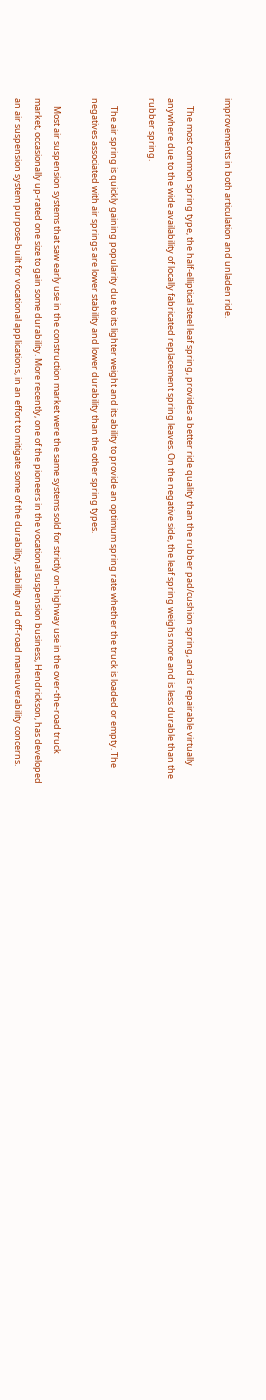improvements in both articulation and unladen ride.

    The most common spring type, the half-elliptical steel leaf spring, provides a better ride quality than the rubber pad/cushion spring, and is repairable virtually anywhere due to the wide availability of locally fabricated replacement spring leaves. On the negative side, the leaf spring weighs more and is less durable than the rubber spring.

    The air spring is quickly gaining popularity due to its lighter weight and its ability to provide an optimum spring rate whether the truck is loaded or empty. The negatives associated with air springs are lower stability and lower durability than the other spring types.

    Most air suspension systems that saw early use in the construction market were the same systems sold for strictly on-highway use in the over-the-road truck market, occasionally up-rated one size to gain some durability. More recently, one of the pioneers in the vocational suspension business, Hendrickson, has developed an air suspension system purpose-built for vocational applications, in an effort to mitigate some of the durability, stability and off-road maneuverability concerns.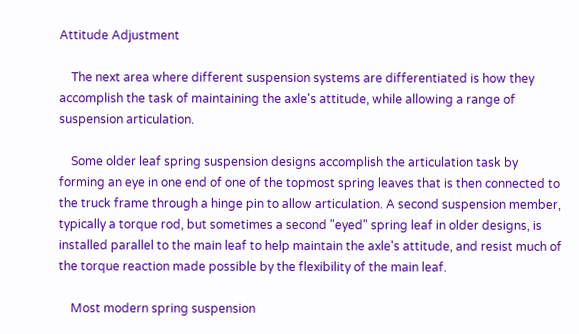Attitude Adjustment

    The next area where different suspension systems are differentiated is how they accomplish the task of maintaining the axle's attitude, while allowing a range of suspension articulation.

    Some older leaf spring suspension designs accomplish the articulation task by forming an eye in one end of one of the topmost spring leaves that is then connected to the truck frame through a hinge pin to allow articulation. A second suspension member, typically a torque rod, but sometimes a second "eyed" spring leaf in older designs, is installed parallel to the main leaf to help maintain the axle's attitude, and resist much of the torque reaction made possible by the flexibility of the main leaf.

    Most modern spring suspension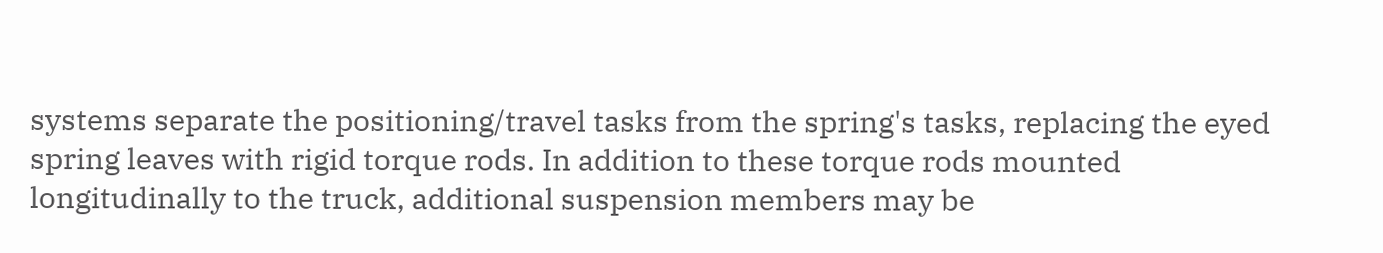systems separate the positioning/travel tasks from the spring's tasks, replacing the eyed spring leaves with rigid torque rods. In addition to these torque rods mounted longitudinally to the truck, additional suspension members may be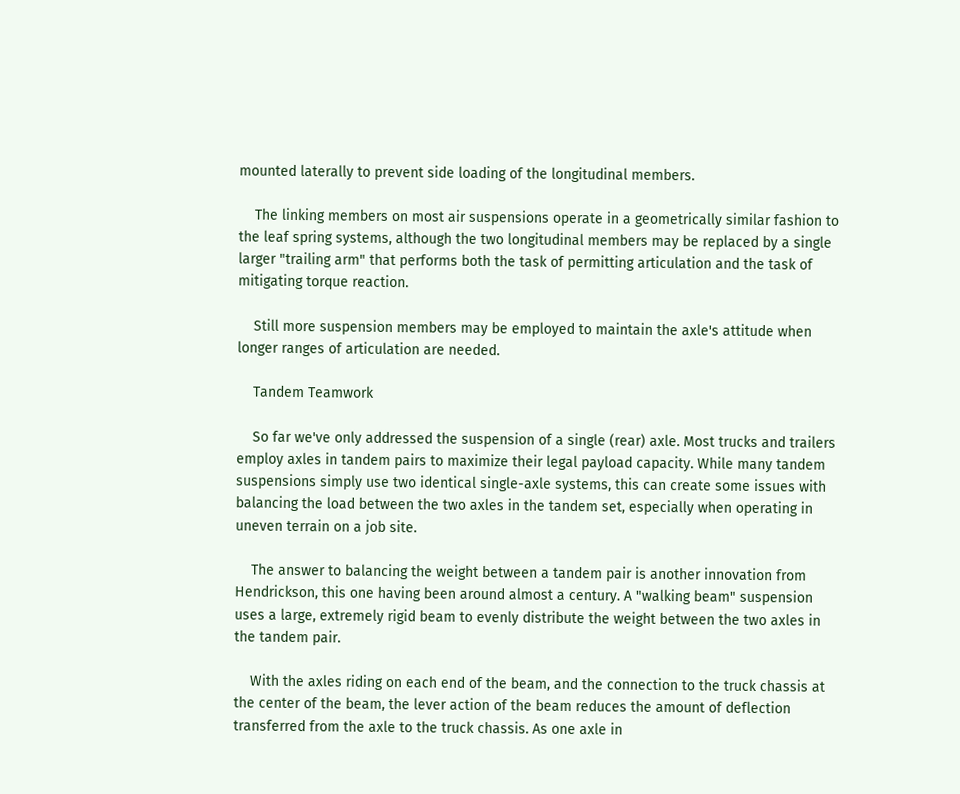mounted laterally to prevent side loading of the longitudinal members.

    The linking members on most air suspensions operate in a geometrically similar fashion to the leaf spring systems, although the two longitudinal members may be replaced by a single larger "trailing arm" that performs both the task of permitting articulation and the task of mitigating torque reaction.

    Still more suspension members may be employed to maintain the axle's attitude when longer ranges of articulation are needed.

    Tandem Teamwork

    So far we've only addressed the suspension of a single (rear) axle. Most trucks and trailers employ axles in tandem pairs to maximize their legal payload capacity. While many tandem suspensions simply use two identical single-axle systems, this can create some issues with balancing the load between the two axles in the tandem set, especially when operating in uneven terrain on a job site.

    The answer to balancing the weight between a tandem pair is another innovation from Hendrickson, this one having been around almost a century. A "walking beam" suspension uses a large, extremely rigid beam to evenly distribute the weight between the two axles in the tandem pair.

    With the axles riding on each end of the beam, and the connection to the truck chassis at the center of the beam, the lever action of the beam reduces the amount of deflection transferred from the axle to the truck chassis. As one axle in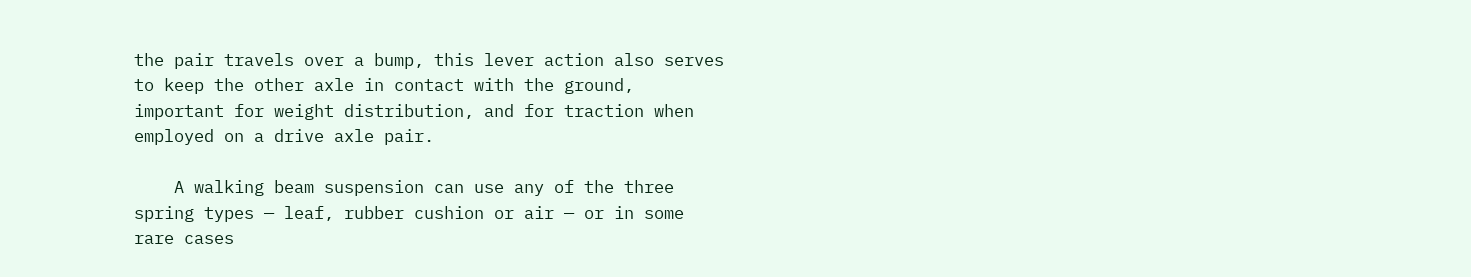the pair travels over a bump, this lever action also serves to keep the other axle in contact with the ground, important for weight distribution, and for traction when employed on a drive axle pair.

    A walking beam suspension can use any of the three spring types — leaf, rubber cushion or air — or in some rare cases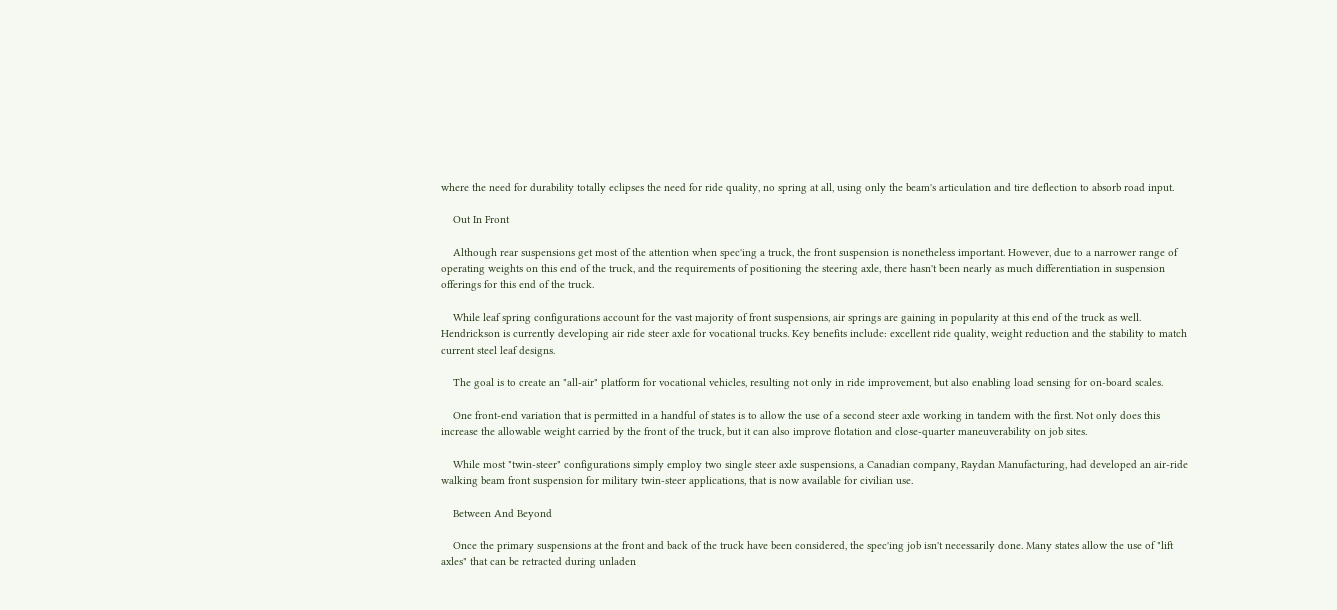where the need for durability totally eclipses the need for ride quality, no spring at all, using only the beam's articulation and tire deflection to absorb road input.

    Out In Front

    Although rear suspensions get most of the attention when spec'ing a truck, the front suspension is nonetheless important. However, due to a narrower range of operating weights on this end of the truck, and the requirements of positioning the steering axle, there hasn't been nearly as much differentiation in suspension offerings for this end of the truck.

    While leaf spring configurations account for the vast majority of front suspensions, air springs are gaining in popularity at this end of the truck as well. Hendrickson is currently developing air ride steer axle for vocational trucks. Key benefits include: excellent ride quality, weight reduction and the stability to match current steel leaf designs.

    The goal is to create an "all-air" platform for vocational vehicles, resulting not only in ride improvement, but also enabling load sensing for on-board scales.

    One front-end variation that is permitted in a handful of states is to allow the use of a second steer axle working in tandem with the first. Not only does this increase the allowable weight carried by the front of the truck, but it can also improve flotation and close-quarter maneuverability on job sites.

    While most "twin-steer" configurations simply employ two single steer axle suspensions, a Canadian company, Raydan Manufacturing, had developed an air-ride walking beam front suspension for military twin-steer applications, that is now available for civilian use.

    Between And Beyond

    Once the primary suspensions at the front and back of the truck have been considered, the spec'ing job isn't necessarily done. Many states allow the use of "lift axles" that can be retracted during unladen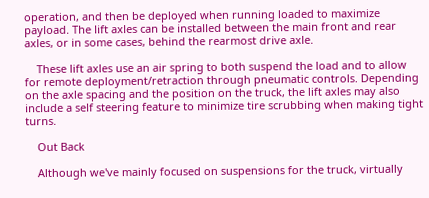operation, and then be deployed when running loaded to maximize payload. The lift axles can be installed between the main front and rear axles, or in some cases, behind the rearmost drive axle.

    These lift axles use an air spring to both suspend the load and to allow for remote deployment/retraction through pneumatic controls. Depending on the axle spacing and the position on the truck, the lift axles may also include a self steering feature to minimize tire scrubbing when making tight turns.

    Out Back

    Although we've mainly focused on suspensions for the truck, virtually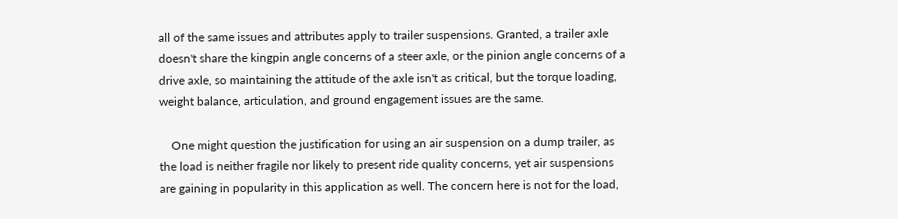all of the same issues and attributes apply to trailer suspensions. Granted, a trailer axle doesn't share the kingpin angle concerns of a steer axle, or the pinion angle concerns of a drive axle, so maintaining the attitude of the axle isn't as critical, but the torque loading, weight balance, articulation, and ground engagement issues are the same.

    One might question the justification for using an air suspension on a dump trailer, as the load is neither fragile nor likely to present ride quality concerns, yet air suspensions are gaining in popularity in this application as well. The concern here is not for the load,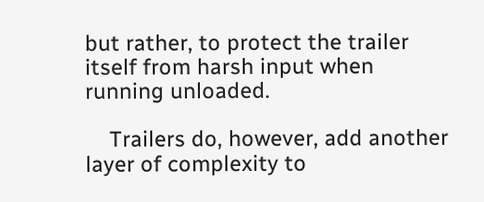but rather, to protect the trailer itself from harsh input when running unloaded.

    Trailers do, however, add another layer of complexity to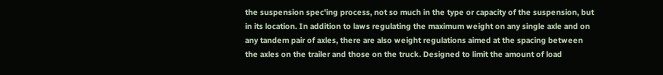the suspension spec'ing process, not so much in the type or capacity of the suspension, but in its location. In addition to laws regulating the maximum weight on any single axle and on any tandem pair of axles, there are also weight regulations aimed at the spacing between the axles on the trailer and those on the truck. Designed to limit the amount of load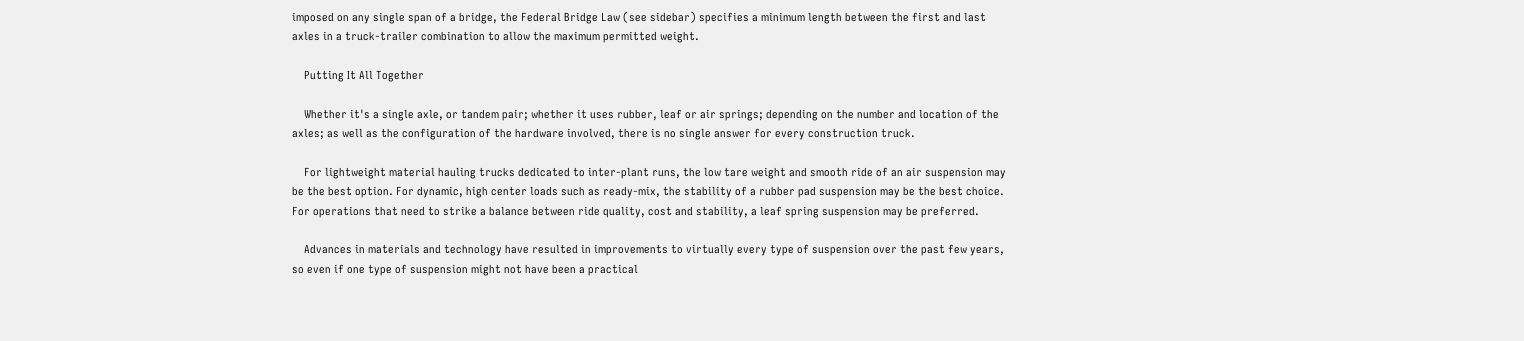imposed on any single span of a bridge, the Federal Bridge Law (see sidebar) specifies a minimum length between the first and last axles in a truck-trailer combination to allow the maximum permitted weight.

    Putting It All Together

    Whether it's a single axle, or tandem pair; whether it uses rubber, leaf or air springs; depending on the number and location of the axles; as well as the configuration of the hardware involved, there is no single answer for every construction truck.

    For lightweight material hauling trucks dedicated to inter-plant runs, the low tare weight and smooth ride of an air suspension may be the best option. For dynamic, high center loads such as ready-mix, the stability of a rubber pad suspension may be the best choice. For operations that need to strike a balance between ride quality, cost and stability, a leaf spring suspension may be preferred.

    Advances in materials and technology have resulted in improvements to virtually every type of suspension over the past few years, so even if one type of suspension might not have been a practical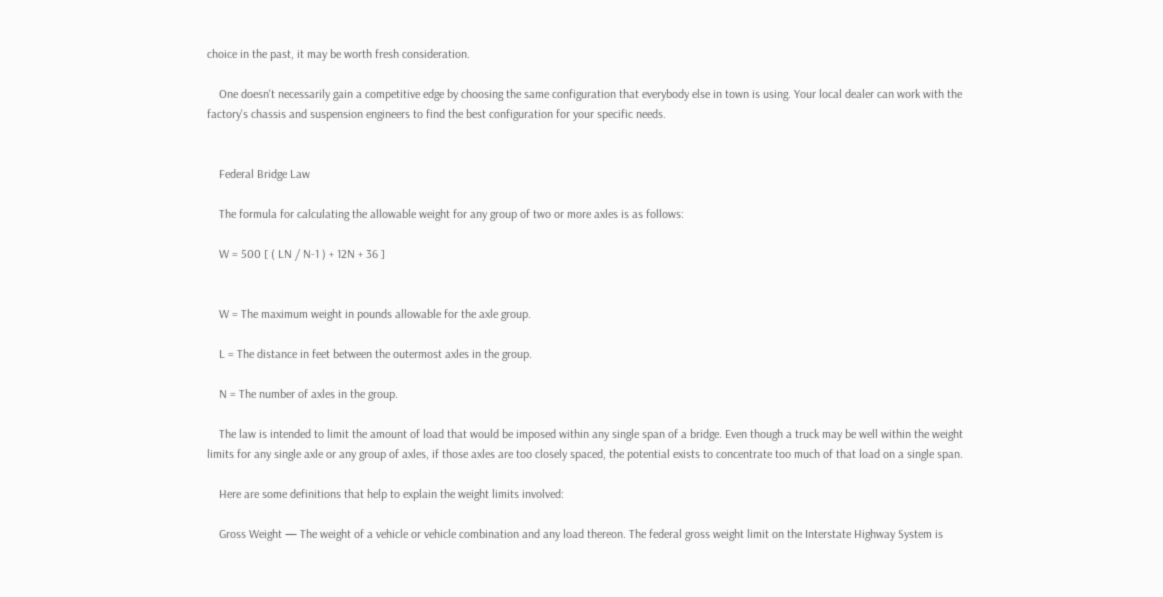choice in the past, it may be worth fresh consideration.

    One doesn't necessarily gain a competitive edge by choosing the same configuration that everybody else in town is using. Your local dealer can work with the factory's chassis and suspension engineers to find the best configuration for your specific needs.


    Federal Bridge Law

    The formula for calculating the allowable weight for any group of two or more axles is as follows:

    W = 500 [ ( LN / N-1 ) + 12N + 36 ]


    W = The maximum weight in pounds allowable for the axle group.

    L = The distance in feet between the outermost axles in the group.

    N = The number of axles in the group.

    The law is intended to limit the amount of load that would be imposed within any single span of a bridge. Even though a truck may be well within the weight limits for any single axle or any group of axles, if those axles are too closely spaced, the potential exists to concentrate too much of that load on a single span.

    Here are some definitions that help to explain the weight limits involved:

    Gross Weight — The weight of a vehicle or vehicle combination and any load thereon. The federal gross weight limit on the Interstate Highway System is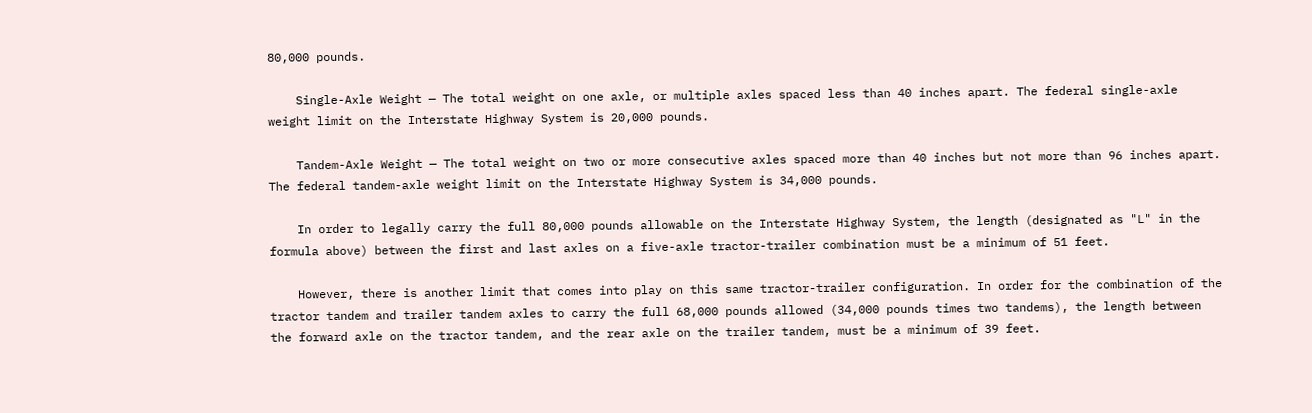80,000 pounds.

    Single-Axle Weight — The total weight on one axle, or multiple axles spaced less than 40 inches apart. The federal single-axle weight limit on the Interstate Highway System is 20,000 pounds.

    Tandem-Axle Weight — The total weight on two or more consecutive axles spaced more than 40 inches but not more than 96 inches apart. The federal tandem-axle weight limit on the Interstate Highway System is 34,000 pounds.

    In order to legally carry the full 80,000 pounds allowable on the Interstate Highway System, the length (designated as "L" in the formula above) between the first and last axles on a five-axle tractor-trailer combination must be a minimum of 51 feet.

    However, there is another limit that comes into play on this same tractor-trailer configuration. In order for the combination of the tractor tandem and trailer tandem axles to carry the full 68,000 pounds allowed (34,000 pounds times two tandems), the length between the forward axle on the tractor tandem, and the rear axle on the trailer tandem, must be a minimum of 39 feet.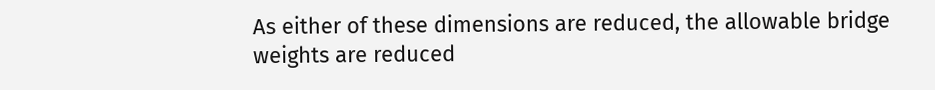As either of these dimensions are reduced, the allowable bridge weights are reduced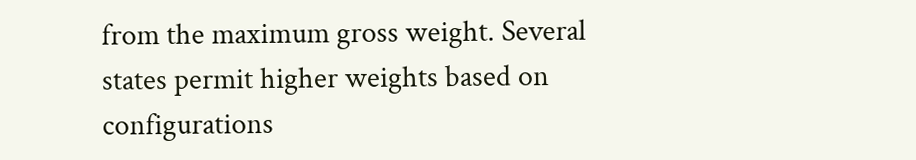from the maximum gross weight. Several states permit higher weights based on configurations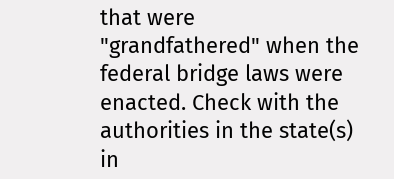that were "grandfathered" when the federal bridge laws were enacted. Check with the authorities in the state(s) in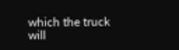which the truck will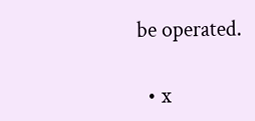be operated.

  • x